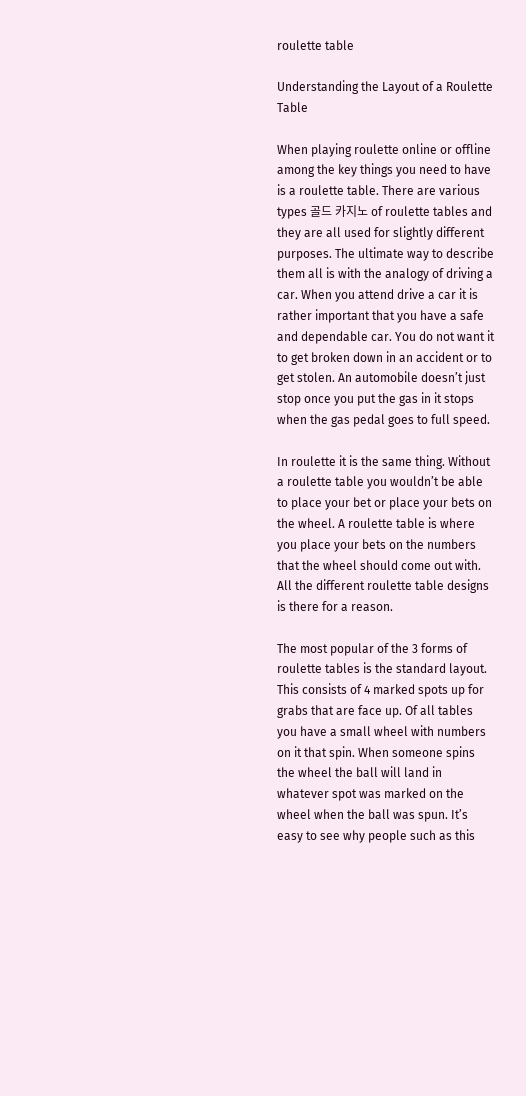roulette table

Understanding the Layout of a Roulette Table

When playing roulette online or offline among the key things you need to have is a roulette table. There are various types 골드 카지노 of roulette tables and they are all used for slightly different purposes. The ultimate way to describe them all is with the analogy of driving a car. When you attend drive a car it is rather important that you have a safe and dependable car. You do not want it to get broken down in an accident or to get stolen. An automobile doesn’t just stop once you put the gas in it stops when the gas pedal goes to full speed.

In roulette it is the same thing. Without a roulette table you wouldn’t be able to place your bet or place your bets on the wheel. A roulette table is where you place your bets on the numbers that the wheel should come out with. All the different roulette table designs is there for a reason.

The most popular of the 3 forms of roulette tables is the standard layout. This consists of 4 marked spots up for grabs that are face up. Of all tables you have a small wheel with numbers on it that spin. When someone spins the wheel the ball will land in whatever spot was marked on the wheel when the ball was spun. It’s easy to see why people such as this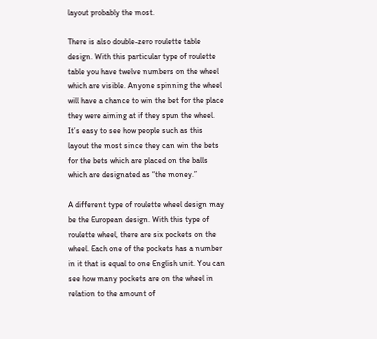layout probably the most.

There is also double-zero roulette table design. With this particular type of roulette table you have twelve numbers on the wheel which are visible. Anyone spinning the wheel will have a chance to win the bet for the place they were aiming at if they spun the wheel. It’s easy to see how people such as this layout the most since they can win the bets for the bets which are placed on the balls which are designated as “the money.”

A different type of roulette wheel design may be the European design. With this type of roulette wheel, there are six pockets on the wheel. Each one of the pockets has a number in it that is equal to one English unit. You can see how many pockets are on the wheel in relation to the amount of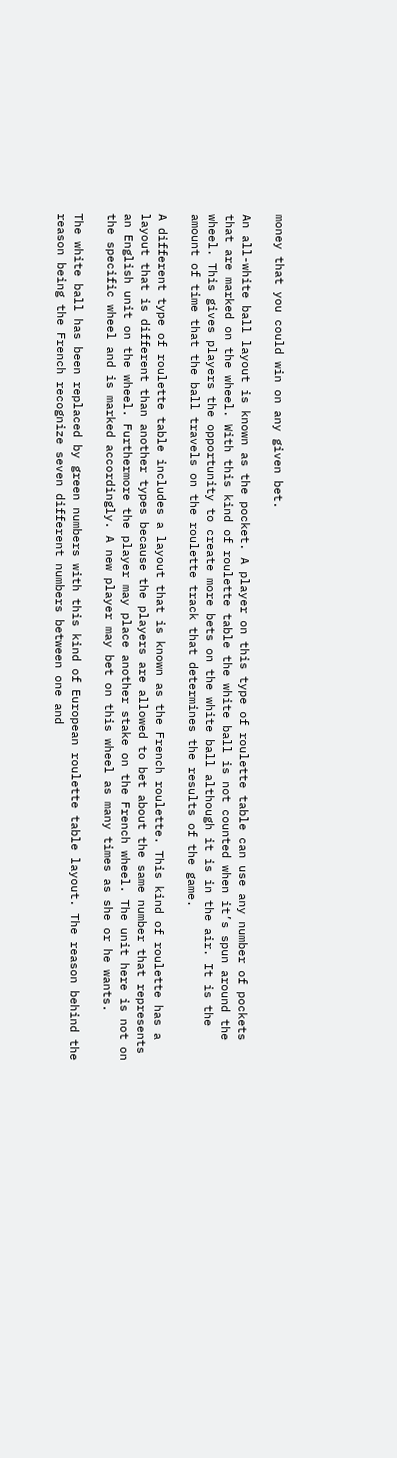money that you could win on any given bet.

An all-white ball layout is known as the pocket. A player on this type of roulette table can use any number of pockets that are marked on the wheel. With this kind of roulette table the white ball is not counted when it’s spun around the wheel. This gives players the opportunity to create more bets on the white ball although it is in the air. It is the amount of time that the ball travels on the roulette track that determines the results of the game.

A different type of roulette table includes a layout that is known as the French roulette. This kind of roulette has a layout that is different than another types because the players are allowed to bet about the same number that represents an English unit on the wheel. Furthermore the player may place another stake on the French wheel. The unit here is not on the specific wheel and is marked accordingly. A new player may bet on this wheel as many times as she or he wants.

The white ball has been replaced by green numbers with this kind of European roulette table layout. The reason behind the reason being the French recognize seven different numbers between one and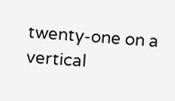twenty-one on a vertical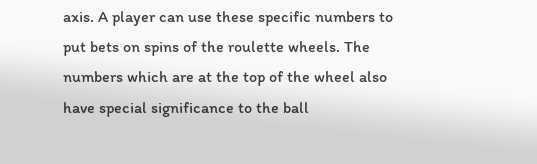axis. A player can use these specific numbers to put bets on spins of the roulette wheels. The numbers which are at the top of the wheel also have special significance to the ball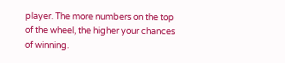player. The more numbers on the top of the wheel, the higher your chances of winning.